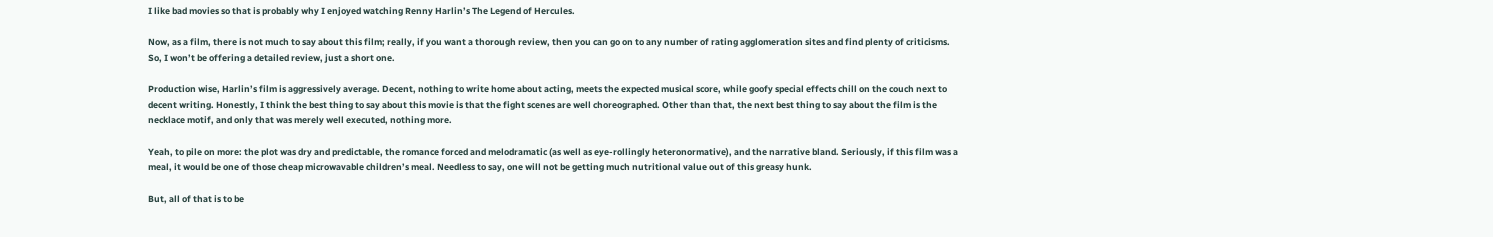I like bad movies so that is probably why I enjoyed watching Renny Harlin’s The Legend of Hercules.

Now, as a film, there is not much to say about this film; really, if you want a thorough review, then you can go on to any number of rating agglomeration sites and find plenty of criticisms. So, I won’t be offering a detailed review, just a short one.

Production wise, Harlin’s film is aggressively average. Decent, nothing to write home about acting, meets the expected musical score, while goofy special effects chill on the couch next to decent writing. Honestly, I think the best thing to say about this movie is that the fight scenes are well choreographed. Other than that, the next best thing to say about the film is the necklace motif, and only that was merely well executed, nothing more.

Yeah, to pile on more: the plot was dry and predictable, the romance forced and melodramatic (as well as eye-rollingly heteronormative), and the narrative bland. Seriously, if this film was a meal, it would be one of those cheap microwavable children’s meal. Needless to say, one will not be getting much nutritional value out of this greasy hunk.

But, all of that is to be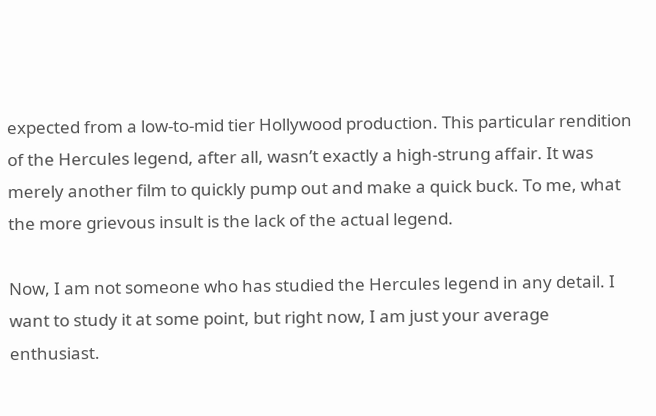expected from a low-to-mid tier Hollywood production. This particular rendition of the Hercules legend, after all, wasn’t exactly a high-strung affair. It was merely another film to quickly pump out and make a quick buck. To me, what the more grievous insult is the lack of the actual legend.

Now, I am not someone who has studied the Hercules legend in any detail. I want to study it at some point, but right now, I am just your average enthusiast.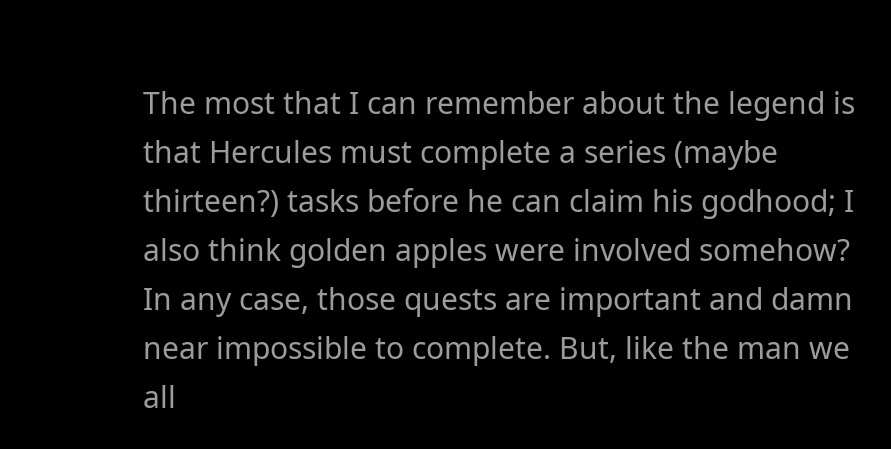The most that I can remember about the legend is that Hercules must complete a series (maybe thirteen?) tasks before he can claim his godhood; I also think golden apples were involved somehow? In any case, those quests are important and damn near impossible to complete. But, like the man we all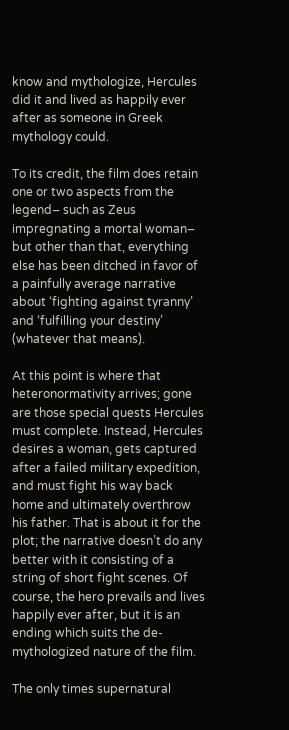know and mythologize, Hercules did it and lived as happily ever after as someone in Greek mythology could.

To its credit, the film does retain one or two aspects from the legend– such as Zeus impregnating a mortal woman– but other than that, everything else has been ditched in favor of a painfully average narrative about ‘fighting against tyranny’ and ‘fulfilling your destiny’ (whatever that means).

At this point is where that heteronormativity arrives; gone are those special quests Hercules must complete. Instead, Hercules desires a woman, gets captured after a failed military expedition, and must fight his way back home and ultimately overthrow his father. That is about it for the plot; the narrative doesn’t do any better with it consisting of a string of short fight scenes. Of course, the hero prevails and lives happily ever after, but it is an ending which suits the de-mythologized nature of the film.

The only times supernatural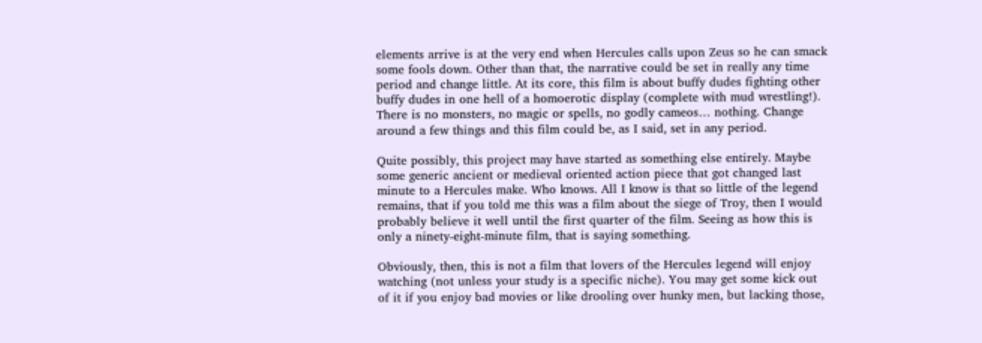elements arrive is at the very end when Hercules calls upon Zeus so he can smack some fools down. Other than that, the narrative could be set in really any time period and change little. At its core, this film is about buffy dudes fighting other buffy dudes in one hell of a homoerotic display (complete with mud wrestling!). There is no monsters, no magic or spells, no godly cameos… nothing. Change around a few things and this film could be, as I said, set in any period.

Quite possibly, this project may have started as something else entirely. Maybe some generic ancient or medieval oriented action piece that got changed last minute to a Hercules make. Who knows. All I know is that so little of the legend remains, that if you told me this was a film about the siege of Troy, then I would probably believe it well until the first quarter of the film. Seeing as how this is only a ninety-eight-minute film, that is saying something.

Obviously, then, this is not a film that lovers of the Hercules legend will enjoy watching (not unless your study is a specific niche). You may get some kick out of it if you enjoy bad movies or like drooling over hunky men, but lacking those,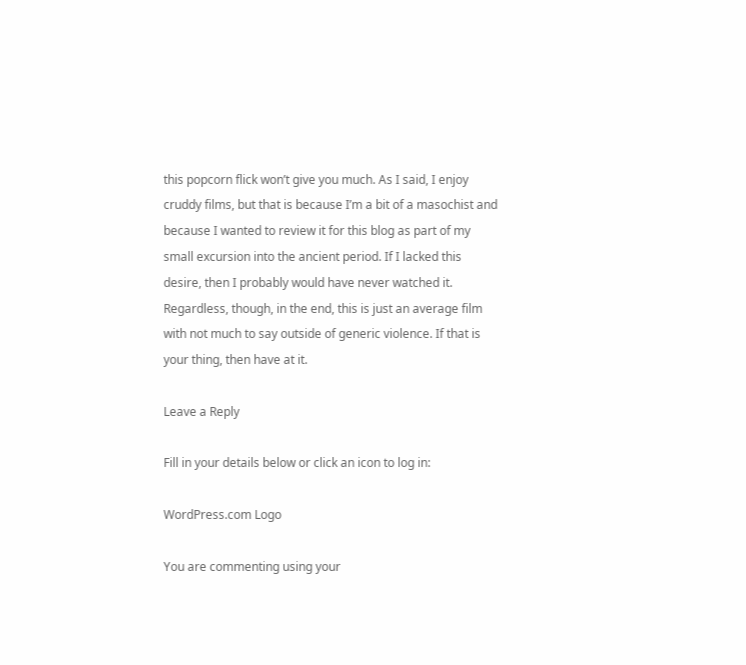this popcorn flick won’t give you much. As I said, I enjoy cruddy films, but that is because I’m a bit of a masochist and because I wanted to review it for this blog as part of my small excursion into the ancient period. If I lacked this desire, then I probably would have never watched it. Regardless, though, in the end, this is just an average film with not much to say outside of generic violence. If that is your thing, then have at it.

Leave a Reply

Fill in your details below or click an icon to log in:

WordPress.com Logo

You are commenting using your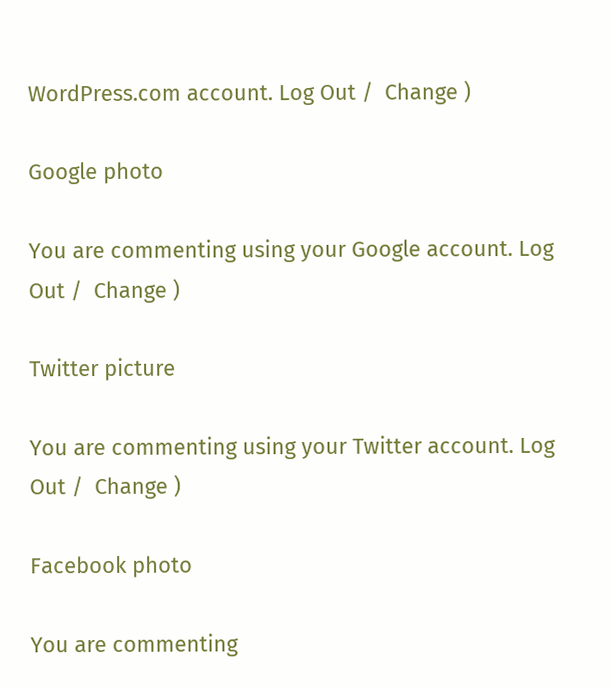WordPress.com account. Log Out /  Change )

Google photo

You are commenting using your Google account. Log Out /  Change )

Twitter picture

You are commenting using your Twitter account. Log Out /  Change )

Facebook photo

You are commenting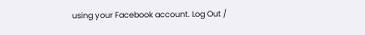using your Facebook account. Log Out /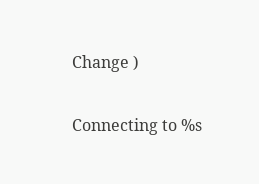Change )

Connecting to %s